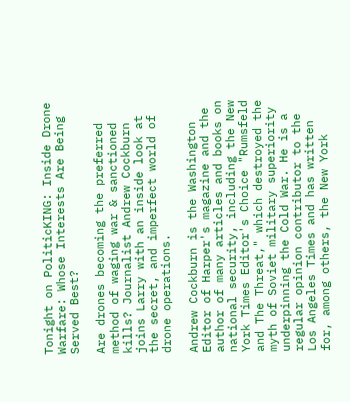Tonight on PoliticKING: Inside Drone Warfare: Whose Interests Are Being Served Best?

Are drones becoming the preferred method of waging war & sanctioned kills? Journalist Andrew Cockburn joins Larry with an inside look at the secret, and imperfect world of drone operations.

Andrew Cockburn is the Washington Editor of Harper's magazine and the author of many articles and books on national security, including the New York Times Editor's Choice "Rumsfeld and The Threat," which destroyed the myth of Soviet military superiority underpinning the Cold War. He is a regular opinion contributor to the Los Angeles Times and has written for, among others, the New York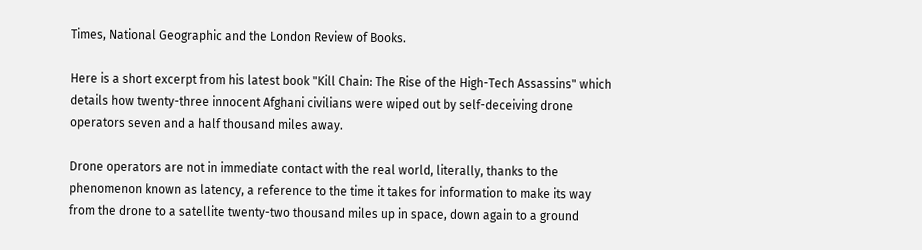Times, National Geographic and the London Review of Books.

Here is a short excerpt from his latest book "Kill Chain: The Rise of the High-Tech Assassins" which details how twenty-three innocent Afghani civilians were wiped out by self-deceiving drone operators seven and a half thousand miles away.

Drone operators are not in immediate contact with the real world, literally, thanks to the phenomenon known as latency, a reference to the time it takes for information to make its way from the drone to a satellite twenty-two thousand miles up in space, down again to a ground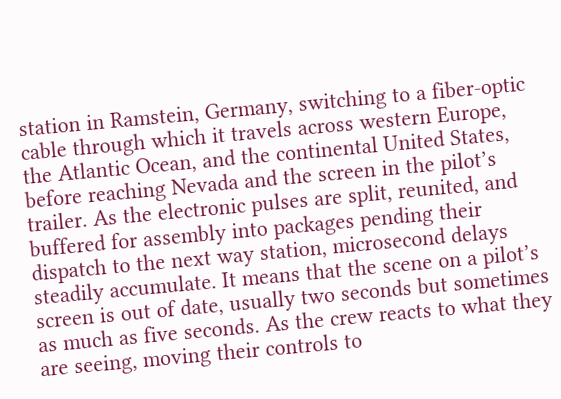station in Ramstein, Germany, switching to a fiber-optic cable through which it travels across western Europe, the Atlantic Ocean, and the continental United States, before reaching Nevada and the screen in the pilot’s trailer. As the electronic pulses are split, reunited, and buffered for assembly into packages pending their dispatch to the next way station, microsecond delays steadily accumulate. It means that the scene on a pilot’s screen is out of date, usually two seconds but sometimes as much as five seconds. As the crew reacts to what they are seeing, moving their controls to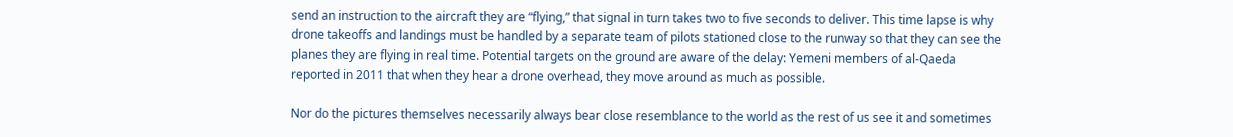send an instruction to the aircraft they are “flying,” that signal in turn takes two to five seconds to deliver. This time lapse is why drone takeoffs and landings must be handled by a separate team of pilots stationed close to the runway so that they can see the planes they are flying in real time. Potential targets on the ground are aware of the delay: Yemeni members of al-Qaeda reported in 2011 that when they hear a drone overhead, they move around as much as possible.

Nor do the pictures themselves necessarily always bear close resemblance to the world as the rest of us see it and sometimes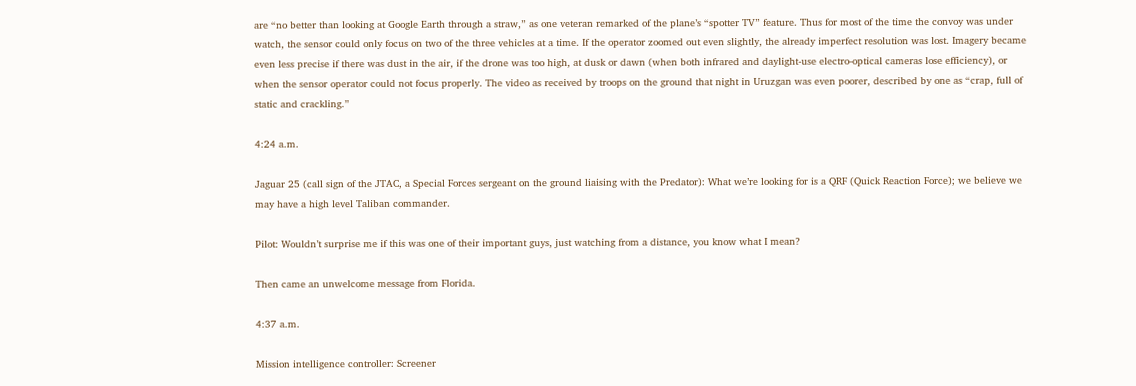are “no better than looking at Google Earth through a straw,” as one veteran remarked of the plane’s “spotter TV” feature. Thus for most of the time the convoy was under watch, the sensor could only focus on two of the three vehicles at a time. If the operator zoomed out even slightly, the already imperfect resolution was lost. Imagery became even less precise if there was dust in the air, if the drone was too high, at dusk or dawn (when both infrared and daylight-use electro-optical cameras lose efficiency), or when the sensor operator could not focus properly. The video as received by troops on the ground that night in Uruzgan was even poorer, described by one as “crap, full of static and crackling.”

4:24 a.m.

Jaguar 25 (call sign of the JTAC, a Special Forces sergeant on the ground liaising with the Predator): What we’re looking for is a QRF (Quick Reaction Force); we believe we may have a high level Taliban commander.

Pilot: Wouldn’t surprise me if this was one of their important guys, just watching from a distance, you know what I mean?

Then came an unwelcome message from Florida.

4:37 a.m.

Mission intelligence controller: Screener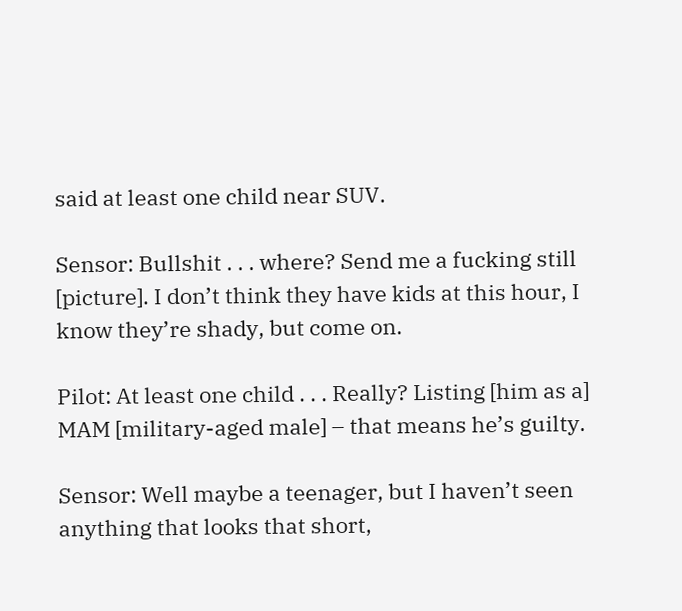said at least one child near SUV.

Sensor: Bullshit . . . where? Send me a fucking still [picture]. I don’t think they have kids at this hour, I know they’re shady, but come on.

Pilot: At least one child . . . Really? Listing [him as a] MAM [military-aged male] – that means he’s guilty.

Sensor: Well maybe a teenager, but I haven’t seen anything that looks that short,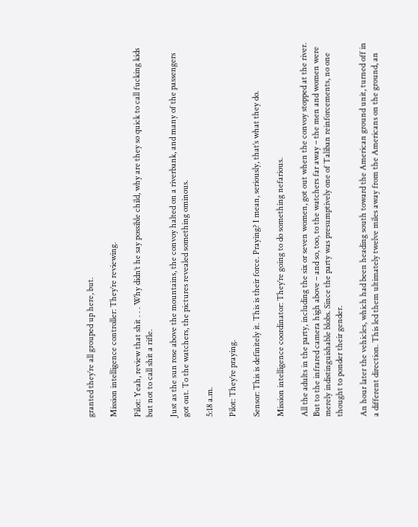granted they’re all grouped up here, but.

Mission intelligence controller: They’re reviewing.

Pilot: Yeah, review that shit . . . Why didn’t he say possible child, why are they so quick to call fucking kids but not to call shit a rifle.

Just as the sun rose above the mountains, the convoy halted on a riverbank, and many of the passengers got out. To the watchers, the pictures revealed something ominous.

5:18 a.m.

Pilot: They’re praying.

Sensor: This is definitely it. This is their force. Praying? I mean, seriously, that’s what they do.

Mission intelligence coordinator: They’re going to do something nefarious.

All the adults in the party, including the six or seven women, got out when the convoy stopped at the river. But to the infrared camera high above – and so, too, to the watchers far away – the men and women were merely indistinguishable blobs. Since the party was presumptively one of Taliban reinforcements, no one thought to ponder their gender.

An hour later the vehicles, which had been heading south toward the American ground unit, turned off in a different direction. This led them ultimately twelve miles away from the Americans on the ground, an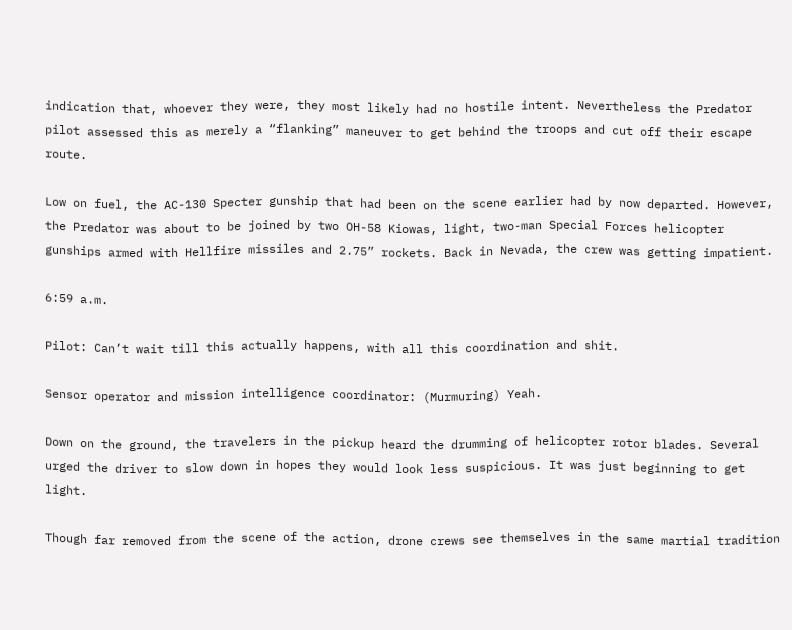indication that, whoever they were, they most likely had no hostile intent. Nevertheless the Predator pilot assessed this as merely a “flanking” maneuver to get behind the troops and cut off their escape route.

Low on fuel, the AC-130 Specter gunship that had been on the scene earlier had by now departed. However, the Predator was about to be joined by two OH-58 Kiowas, light, two-man Special Forces helicopter gunships armed with Hellfire missiles and 2.75” rockets. Back in Nevada, the crew was getting impatient.

6:59 a.m.

Pilot: Can’t wait till this actually happens, with all this coordination and shit.

Sensor operator and mission intelligence coordinator: (Murmuring) Yeah.

Down on the ground, the travelers in the pickup heard the drumming of helicopter rotor blades. Several urged the driver to slow down in hopes they would look less suspicious. It was just beginning to get light.

Though far removed from the scene of the action, drone crews see themselves in the same martial tradition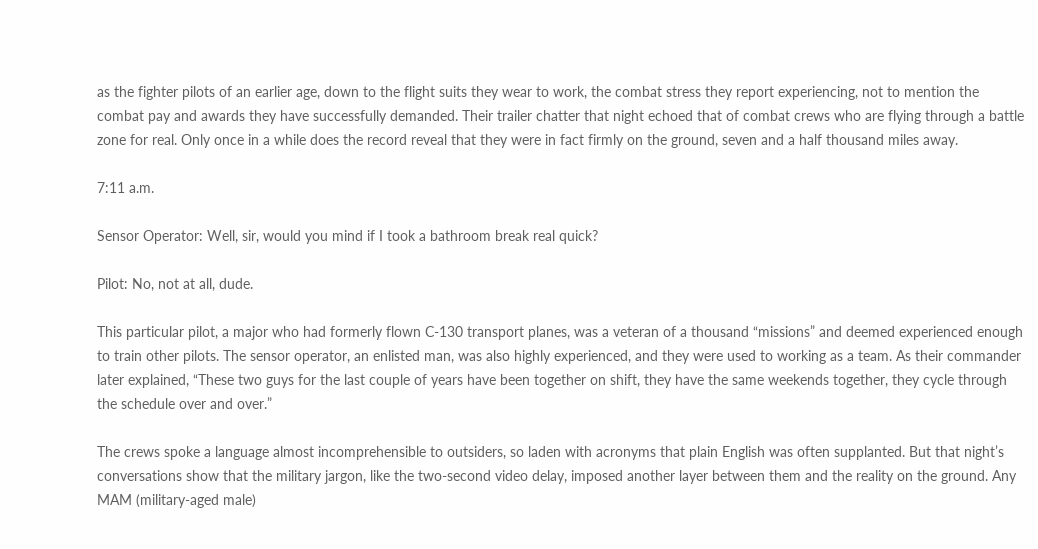as the fighter pilots of an earlier age, down to the flight suits they wear to work, the combat stress they report experiencing, not to mention the combat pay and awards they have successfully demanded. Their trailer chatter that night echoed that of combat crews who are flying through a battle zone for real. Only once in a while does the record reveal that they were in fact firmly on the ground, seven and a half thousand miles away.

7:11 a.m.

Sensor Operator: Well, sir, would you mind if I took a bathroom break real quick?

Pilot: No, not at all, dude.

This particular pilot, a major who had formerly flown C-130 transport planes, was a veteran of a thousand “missions” and deemed experienced enough to train other pilots. The sensor operator, an enlisted man, was also highly experienced, and they were used to working as a team. As their commander later explained, “These two guys for the last couple of years have been together on shift, they have the same weekends together, they cycle through the schedule over and over.”

The crews spoke a language almost incomprehensible to outsiders, so laden with acronyms that plain English was often supplanted. But that night’s conversations show that the military jargon, like the two-second video delay, imposed another layer between them and the reality on the ground. Any MAM (military-aged male)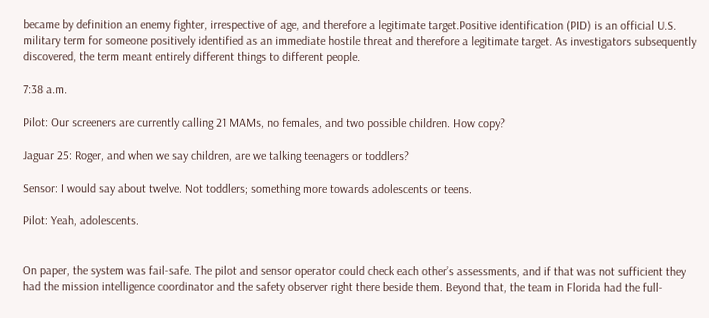became by definition an enemy fighter, irrespective of age, and therefore a legitimate target.Positive identification (PID) is an official U.S. military term for someone positively identified as an immediate hostile threat and therefore a legitimate target. As investigators subsequently discovered, the term meant entirely different things to different people.

7:38 a.m.

Pilot: Our screeners are currently calling 21 MAMs, no females, and two possible children. How copy?

Jaguar 25: Roger, and when we say children, are we talking teenagers or toddlers?

Sensor: I would say about twelve. Not toddlers; something more towards adolescents or teens.

Pilot: Yeah, adolescents.


On paper, the system was fail-safe. The pilot and sensor operator could check each other’s assessments, and if that was not sufficient they had the mission intelligence coordinator and the safety observer right there beside them. Beyond that, the team in Florida had the full-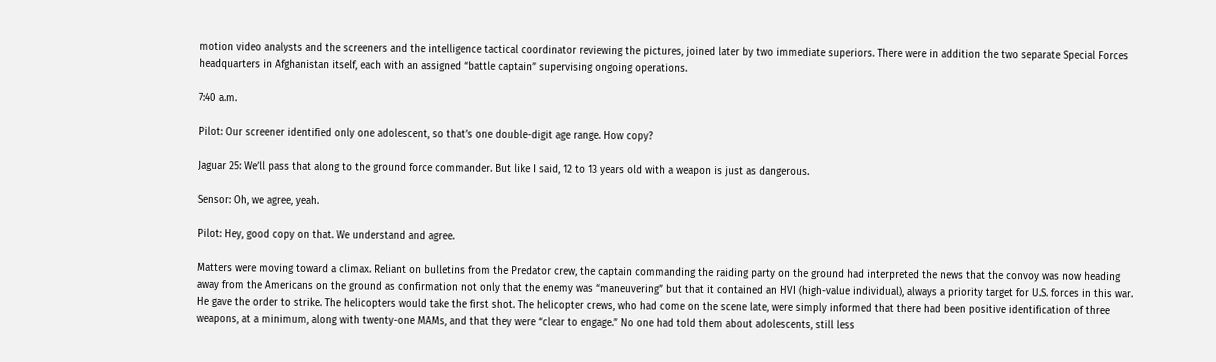motion video analysts and the screeners and the intelligence tactical coordinator reviewing the pictures, joined later by two immediate superiors. There were in addition the two separate Special Forces headquarters in Afghanistan itself, each with an assigned “battle captain” supervising ongoing operations.

7:40 a.m.

Pilot: Our screener identified only one adolescent, so that’s one double-digit age range. How copy?

Jaguar 25: We’ll pass that along to the ground force commander. But like I said, 12 to 13 years old with a weapon is just as dangerous.

Sensor: Oh, we agree, yeah.

Pilot: Hey, good copy on that. We understand and agree.

Matters were moving toward a climax. Reliant on bulletins from the Predator crew, the captain commanding the raiding party on the ground had interpreted the news that the convoy was now heading away from the Americans on the ground as confirmation not only that the enemy was “maneuvering” but that it contained an HVI (high-value individual), always a priority target for U.S. forces in this war. He gave the order to strike. The helicopters would take the first shot. The helicopter crews, who had come on the scene late, were simply informed that there had been positive identification of three weapons, at a minimum, along with twenty-one MAMs, and that they were “clear to engage.” No one had told them about adolescents, still less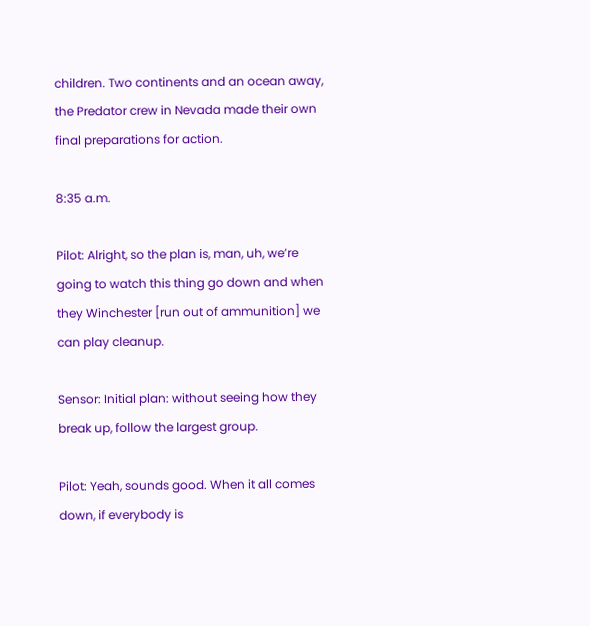children. Two continents and an ocean away, the Predator crew in Nevada made their own final preparations for action.

8:35 a.m.

Pilot: Alright, so the plan is, man, uh, we’re going to watch this thing go down and when they Winchester [run out of ammunition] we can play cleanup.

Sensor: Initial plan: without seeing how they break up, follow the largest group.

Pilot: Yeah, sounds good. When it all comes down, if everybody is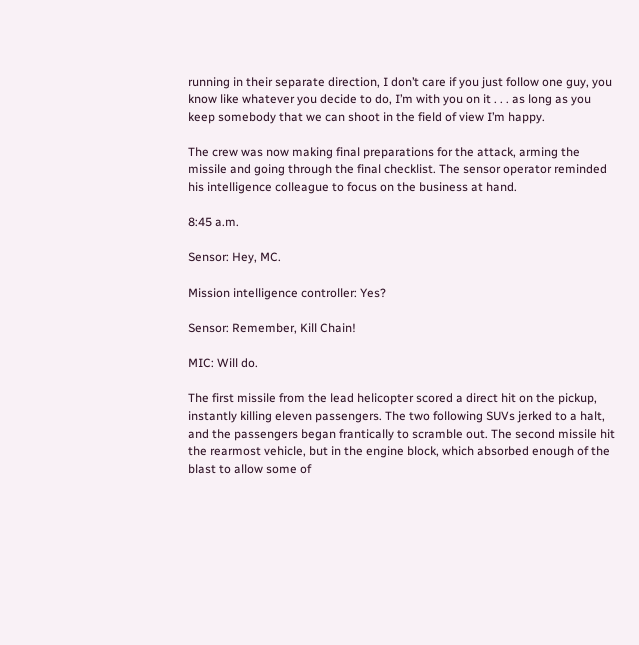running in their separate direction, I don’t care if you just follow one guy, you know like whatever you decide to do, I’m with you on it . . . as long as you keep somebody that we can shoot in the field of view I’m happy.

The crew was now making final preparations for the attack, arming the missile and going through the final checklist. The sensor operator reminded his intelligence colleague to focus on the business at hand.

8:45 a.m.

Sensor: Hey, MC.

Mission intelligence controller: Yes?

Sensor: Remember, Kill Chain!

MIC: Will do.

The first missile from the lead helicopter scored a direct hit on the pickup, instantly killing eleven passengers. The two following SUVs jerked to a halt, and the passengers began frantically to scramble out. The second missile hit the rearmost vehicle, but in the engine block, which absorbed enough of the blast to allow some of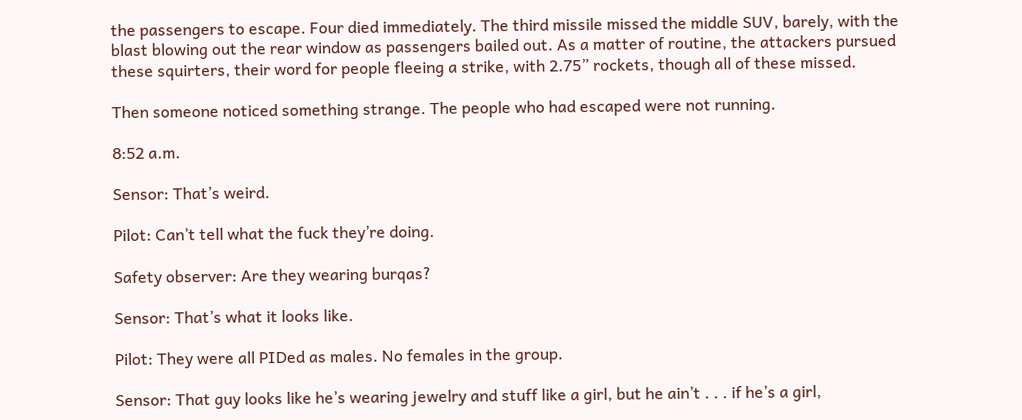the passengers to escape. Four died immediately. The third missile missed the middle SUV, barely, with the blast blowing out the rear window as passengers bailed out. As a matter of routine, the attackers pursued these squirters, their word for people fleeing a strike, with 2.75” rockets, though all of these missed.

Then someone noticed something strange. The people who had escaped were not running.

8:52 a.m.

Sensor: That’s weird.

Pilot: Can’t tell what the fuck they’re doing.

Safety observer: Are they wearing burqas?

Sensor: That’s what it looks like.

Pilot: They were all PIDed as males. No females in the group.

Sensor: That guy looks like he’s wearing jewelry and stuff like a girl, but he ain’t . . . if he’s a girl,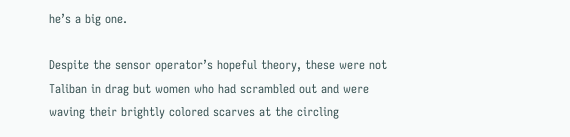he’s a big one.

Despite the sensor operator’s hopeful theory, these were not Taliban in drag but women who had scrambled out and were waving their brightly colored scarves at the circling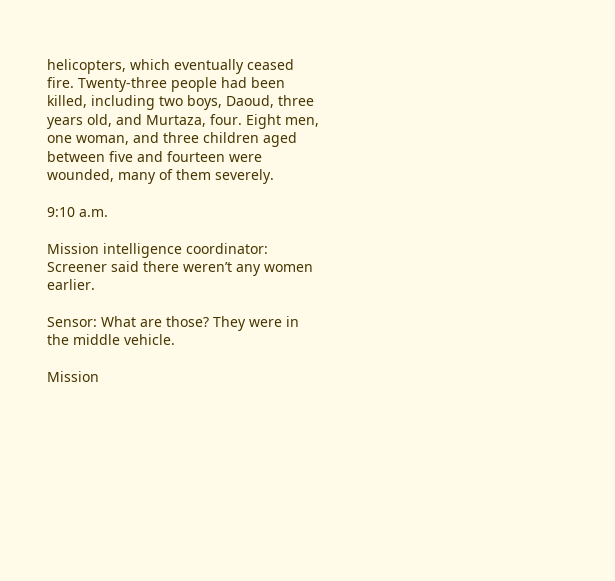helicopters, which eventually ceased fire. Twenty-three people had been killed, including two boys, Daoud, three years old, and Murtaza, four. Eight men, one woman, and three children aged between five and fourteen were wounded, many of them severely.

9:10 a.m.

Mission intelligence coordinator: Screener said there weren’t any women earlier.

Sensor: What are those? They were in the middle vehicle.

Mission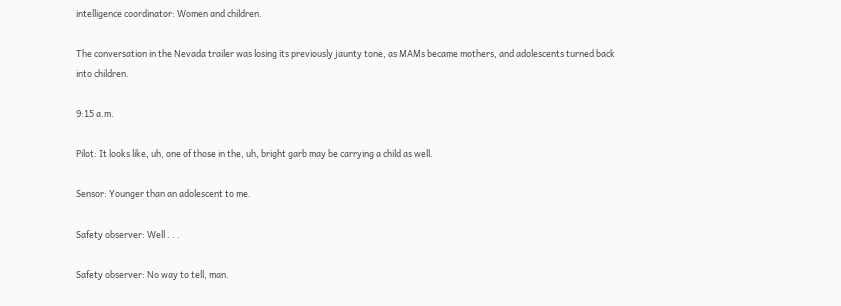intelligence coordinator: Women and children.

The conversation in the Nevada trailer was losing its previously jaunty tone, as MAMs became mothers, and adolescents turned back into children.

9:15 a.m.

Pilot: It looks like, uh, one of those in the, uh, bright garb may be carrying a child as well.

Sensor: Younger than an adolescent to me.

Safety observer: Well . . .

Safety observer: No way to tell, man.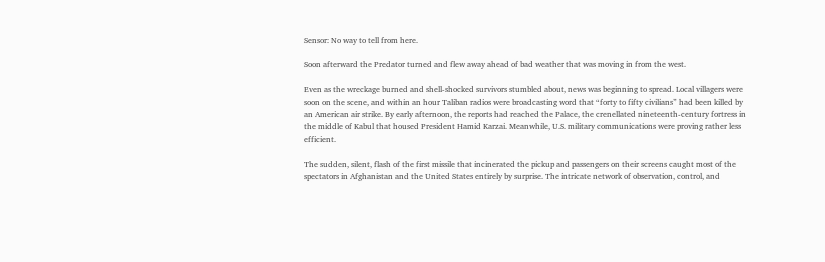Sensor: No way to tell from here.

Soon afterward the Predator turned and flew away ahead of bad weather that was moving in from the west.

Even as the wreckage burned and shell-shocked survivors stumbled about, news was beginning to spread. Local villagers were soon on the scene, and within an hour Taliban radios were broadcasting word that “forty to fifty civilians” had been killed by an American air strike. By early afternoon, the reports had reached the Palace, the crenellated nineteenth-century fortress in the middle of Kabul that housed President Hamid Karzai. Meanwhile, U.S. military communications were proving rather less efficient.

The sudden, silent, flash of the first missile that incinerated the pickup and passengers on their screens caught most of the spectators in Afghanistan and the United States entirely by surprise. The intricate network of observation, control, and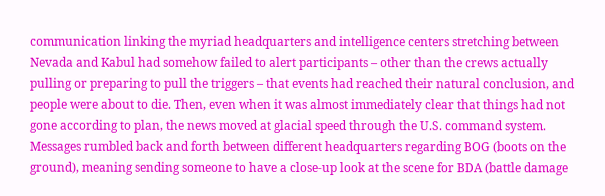communication linking the myriad headquarters and intelligence centers stretching between Nevada and Kabul had somehow failed to alert participants – other than the crews actually pulling or preparing to pull the triggers – that events had reached their natural conclusion, and people were about to die. Then, even when it was almost immediately clear that things had not gone according to plan, the news moved at glacial speed through the U.S. command system. Messages rumbled back and forth between different headquarters regarding BOG (boots on the ground), meaning sending someone to have a close-up look at the scene for BDA (battle damage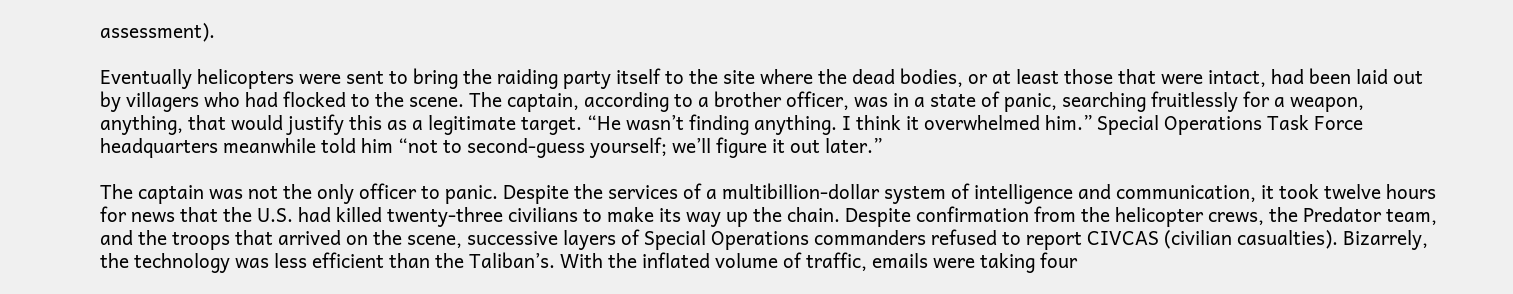assessment).

Eventually helicopters were sent to bring the raiding party itself to the site where the dead bodies, or at least those that were intact, had been laid out by villagers who had flocked to the scene. The captain, according to a brother officer, was in a state of panic, searching fruitlessly for a weapon, anything, that would justify this as a legitimate target. “He wasn’t finding anything. I think it overwhelmed him.” Special Operations Task Force headquarters meanwhile told him “not to second-guess yourself; we’ll figure it out later.”

The captain was not the only officer to panic. Despite the services of a multibillion-dollar system of intelligence and communication, it took twelve hours for news that the U.S. had killed twenty-three civilians to make its way up the chain. Despite confirmation from the helicopter crews, the Predator team, and the troops that arrived on the scene, successive layers of Special Operations commanders refused to report CIVCAS (civilian casualties). Bizarrely, the technology was less efficient than the Taliban’s. With the inflated volume of traffic, emails were taking four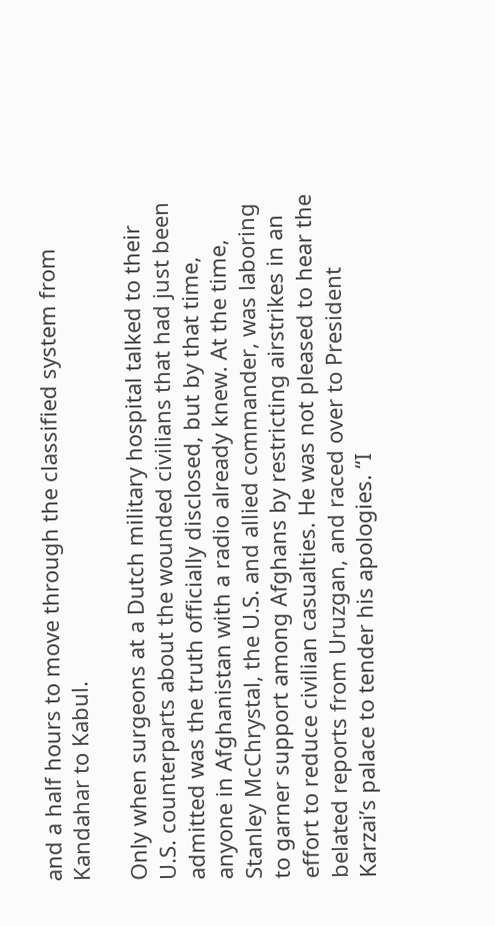and a half hours to move through the classified system from Kandahar to Kabul.

Only when surgeons at a Dutch military hospital talked to their U.S. counterparts about the wounded civilians that had just been admitted was the truth officially disclosed, but by that time, anyone in Afghanistan with a radio already knew. At the time, Stanley McChrystal, the U.S. and allied commander, was laboring to garner support among Afghans by restricting airstrikes in an effort to reduce civilian casualties. He was not pleased to hear the belated reports from Uruzgan, and raced over to President Karzai’s palace to tender his apologies. “I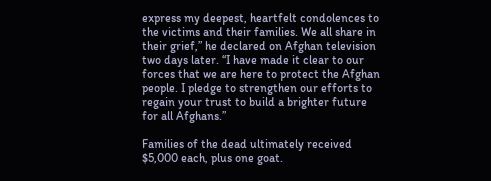express my deepest, heartfelt condolences to the victims and their families. We all share in their grief,” he declared on Afghan television two days later. “I have made it clear to our forces that we are here to protect the Afghan people. I pledge to strengthen our efforts to regain your trust to build a brighter future for all Afghans.”

Families of the dead ultimately received $5,000 each, plus one goat.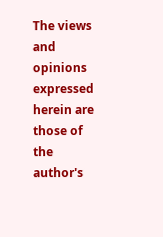The views and opinions expressed herein are those of the author's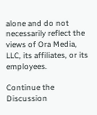alone and do not necessarily reflect the views of Ora Media, LLC, its affiliates, or its employees.

Continue the Discussion